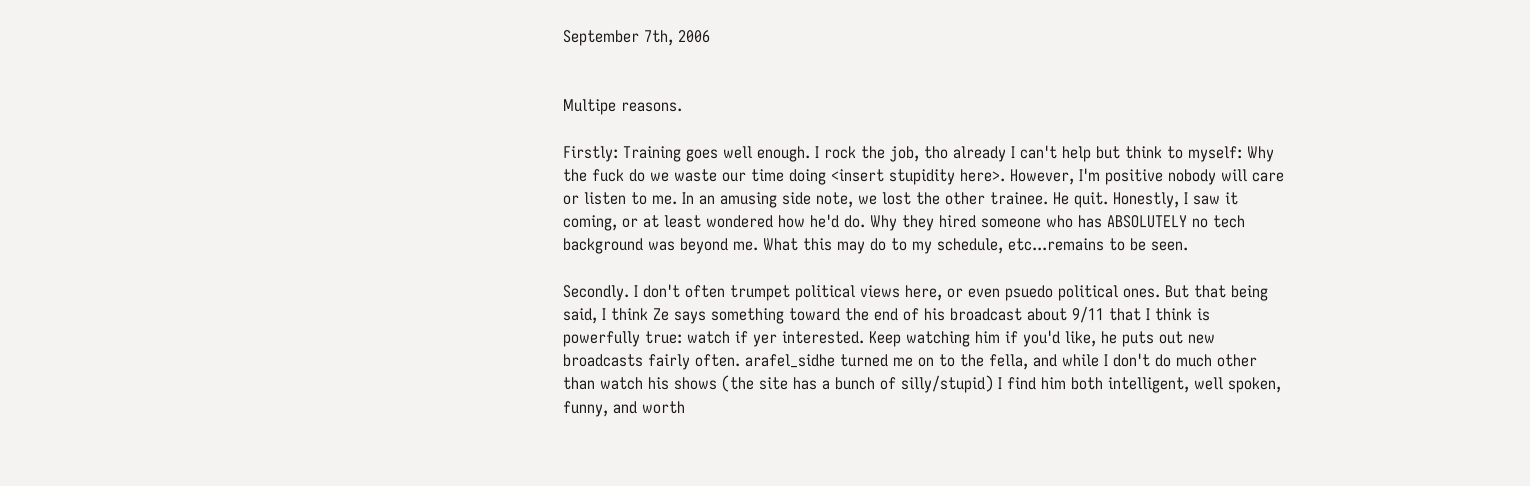September 7th, 2006


Multipe reasons.

Firstly: Training goes well enough. I rock the job, tho already I can't help but think to myself: Why the fuck do we waste our time doing <insert stupidity here>. However, I'm positive nobody will care or listen to me. In an amusing side note, we lost the other trainee. He quit. Honestly, I saw it coming, or at least wondered how he'd do. Why they hired someone who has ABSOLUTELY no tech background was beyond me. What this may do to my schedule, etc...remains to be seen.

Secondly. I don't often trumpet political views here, or even psuedo political ones. But that being said, I think Ze says something toward the end of his broadcast about 9/11 that I think is powerfully true: watch if yer interested. Keep watching him if you'd like, he puts out new broadcasts fairly often. arafel_sidhe turned me on to the fella, and while I don't do much other than watch his shows (the site has a bunch of silly/stupid) I find him both intelligent, well spoken, funny, and worth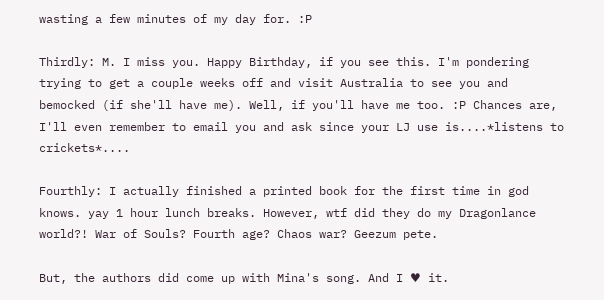wasting a few minutes of my day for. :P

Thirdly: M. I miss you. Happy Birthday, if you see this. I'm pondering trying to get a couple weeks off and visit Australia to see you and bemocked (if she'll have me). Well, if you'll have me too. :P Chances are, I'll even remember to email you and ask since your LJ use is....*listens to crickets*....

Fourthly: I actually finished a printed book for the first time in god knows. yay 1 hour lunch breaks. However, wtf did they do my Dragonlance world?! War of Souls? Fourth age? Chaos war? Geezum pete.

But, the authors did come up with Mina's song. And I ♥ it.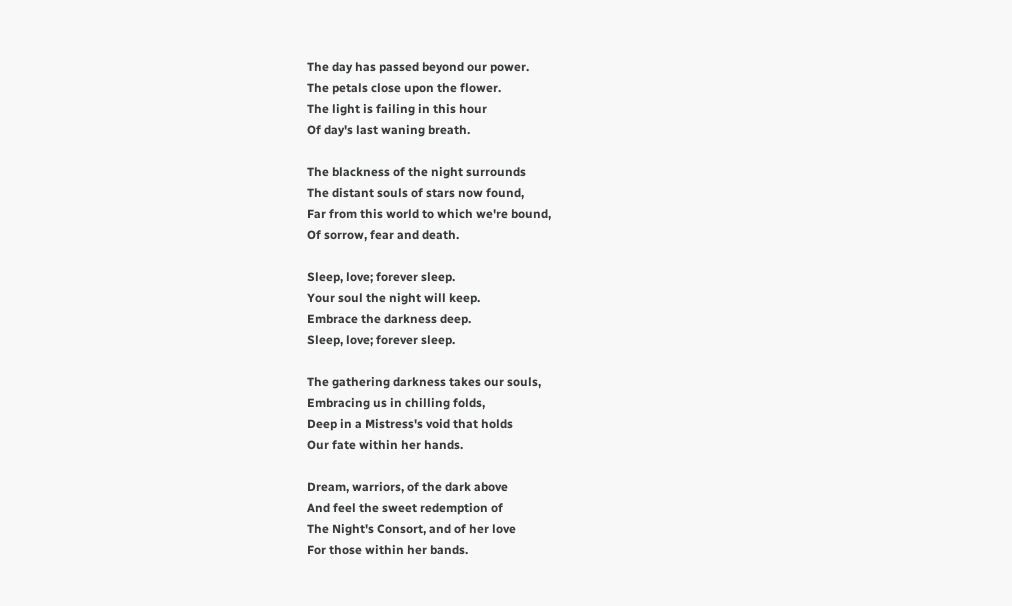The day has passed beyond our power.
The petals close upon the flower.
The light is failing in this hour
Of day's last waning breath.

The blackness of the night surrounds
The distant souls of stars now found,
Far from this world to which we're bound,
Of sorrow, fear and death.

Sleep, love; forever sleep.
Your soul the night will keep.
Embrace the darkness deep.
Sleep, love; forever sleep.

The gathering darkness takes our souls,
Embracing us in chilling folds,
Deep in a Mistress's void that holds
Our fate within her hands.

Dream, warriors, of the dark above
And feel the sweet redemption of
The Night's Consort, and of her love
For those within her bands.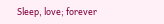Sleep, love; forever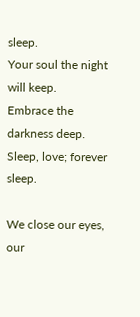sleep.
Your soul the night will keep.
Embrace the darkness deep.
Sleep, love; forever sleep.

We close our eyes, our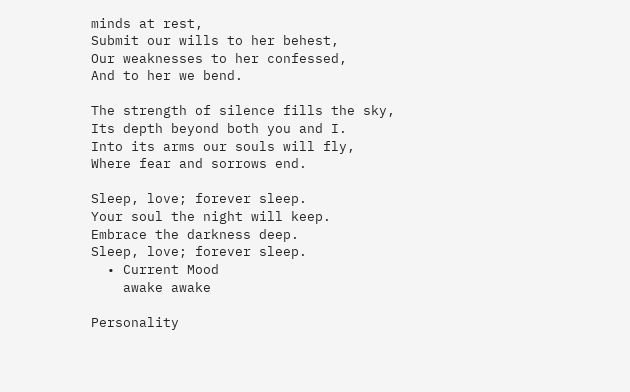minds at rest,
Submit our wills to her behest,
Our weaknesses to her confessed,
And to her we bend.

The strength of silence fills the sky,
Its depth beyond both you and I.
Into its arms our souls will fly,
Where fear and sorrows end.

Sleep, love; forever sleep.
Your soul the night will keep.
Embrace the darkness deep.
Sleep, love; forever sleep.
  • Current Mood
    awake awake

Personality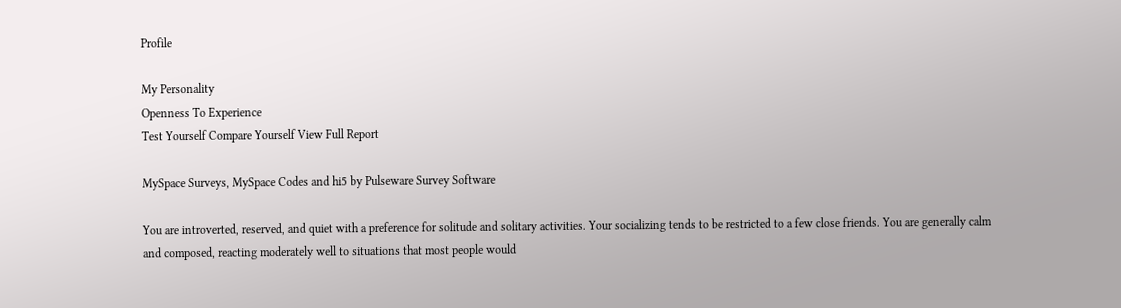Profile

My Personality
Openness To Experience
Test Yourself Compare Yourself View Full Report

MySpace Surveys, MySpace Codes and hi5 by Pulseware Survey Software

You are introverted, reserved, and quiet with a preference for solitude and solitary activities. Your socializing tends to be restricted to a few close friends. You are generally calm and composed, reacting moderately well to situations that most people would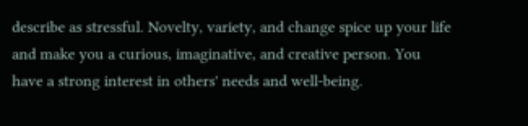describe as stressful. Novelty, variety, and change spice up your life and make you a curious, imaginative, and creative person. You have a strong interest in others' needs and well-being.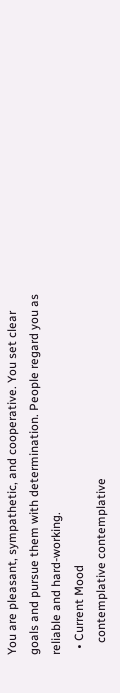You are pleasant, sympathetic, and cooperative. You set clear goals and pursue them with determination. People regard you as reliable and hard-working.
  • Current Mood
    contemplative contemplative